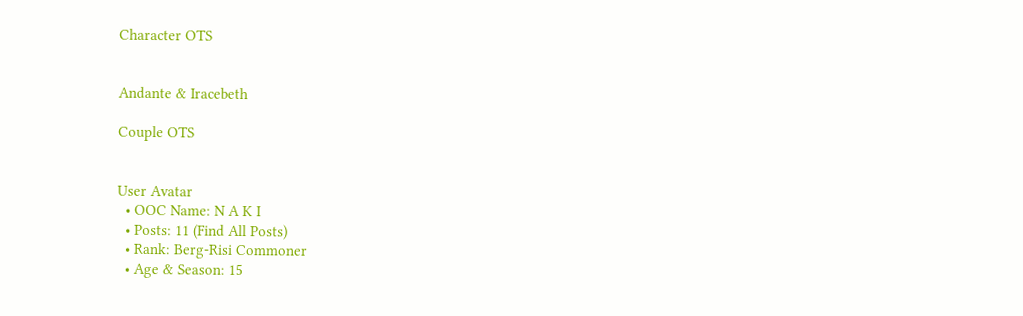Character OTS


Andante & Iracebeth

Couple OTS


User Avatar
  • OOC Name: N A K I
  • Posts: 11 (Find All Posts)
  • Rank: Berg-Risi Commoner
  • Age & Season: 15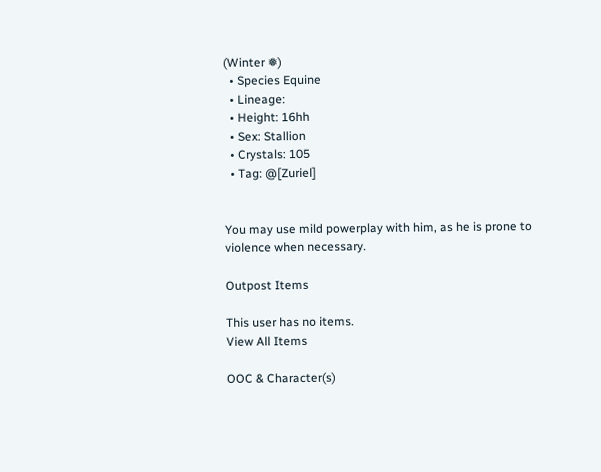(Winter ❅)
  • Species Equine
  • Lineage:
  • Height: 16hh
  • Sex: Stallion
  • Crystals: 105
  • Tag: @[Zuriel]


You may use mild powerplay with him, as he is prone to violence when necessary.

Outpost Items

This user has no items.
View All Items

OOC & Character(s)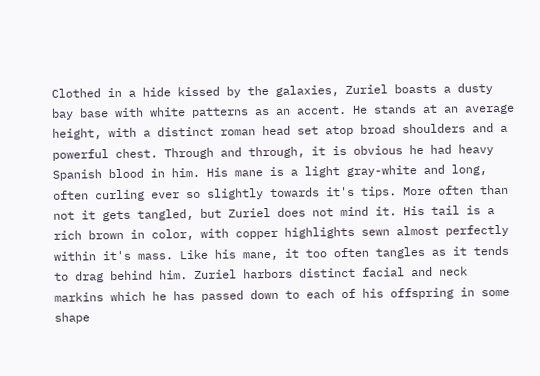Clothed in a hide kissed by the galaxies, Zuriel boasts a dusty bay base with white patterns as an accent. He stands at an average height, with a distinct roman head set atop broad shoulders and a powerful chest. Through and through, it is obvious he had heavy Spanish blood in him. His mane is a light gray-white and long, often curling ever so slightly towards it's tips. More often than not it gets tangled, but Zuriel does not mind it. His tail is a rich brown in color, with copper highlights sewn almost perfectly within it's mass. Like his mane, it too often tangles as it tends to drag behind him. Zuriel harbors distinct facial and neck markins which he has passed down to each of his offspring in some shape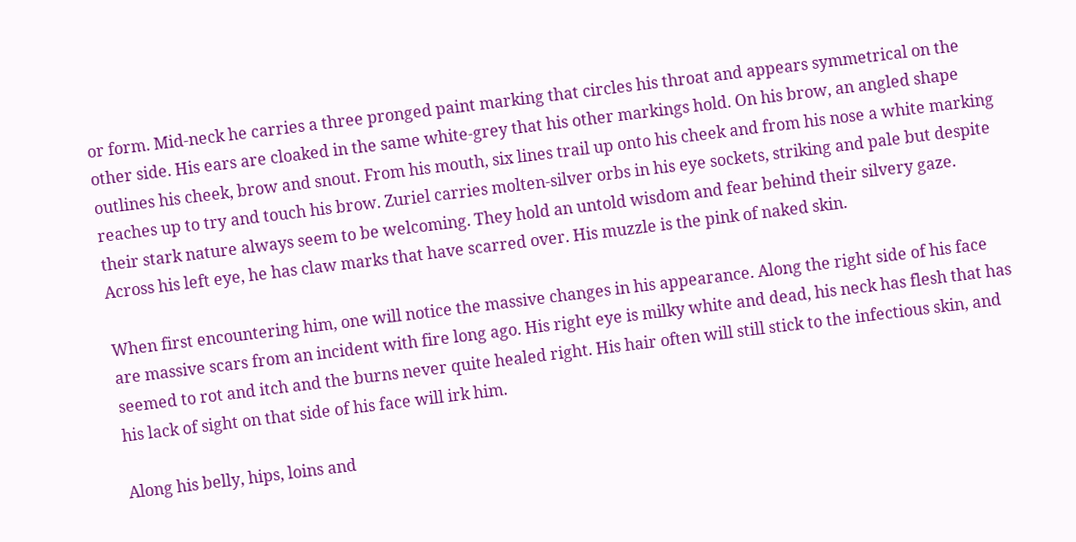or form. Mid-neck he carries a three pronged paint marking that circles his throat and appears symmetrical on the other side. His ears are cloaked in the same white-grey that his other markings hold. On his brow, an angled shape outlines his cheek, brow and snout. From his mouth, six lines trail up onto his cheek and from his nose a white marking reaches up to try and touch his brow. Zuriel carries molten-silver orbs in his eye sockets, striking and pale but despite their stark nature always seem to be welcoming. They hold an untold wisdom and fear behind their silvery gaze. Across his left eye, he has claw marks that have scarred over. His muzzle is the pink of naked skin.

When first encountering him, one will notice the massive changes in his appearance. Along the right side of his face are massive scars from an incident with fire long ago. His right eye is milky white and dead, his neck has flesh that has seemed to rot and itch and the burns never quite healed right. His hair often will still stick to the infectious skin, and his lack of sight on that side of his face will irk him.

Along his belly, hips, loins and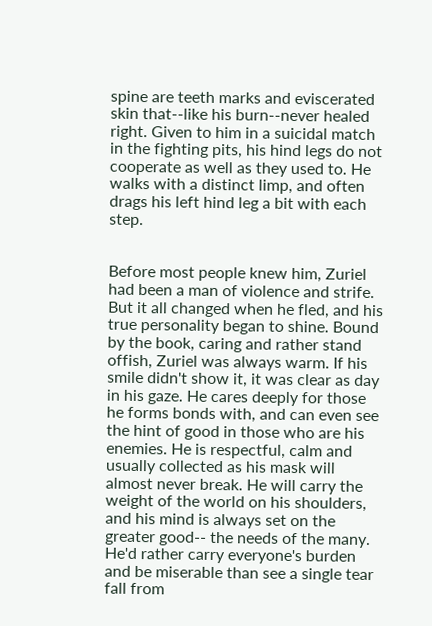spine are teeth marks and eviscerated skin that--like his burn--never healed right. Given to him in a suicidal match in the fighting pits, his hind legs do not cooperate as well as they used to. He walks with a distinct limp, and often drags his left hind leg a bit with each step.


Before most people knew him, Zuriel had been a man of violence and strife. But it all changed when he fled, and his true personality began to shine. Bound by the book, caring and rather stand offish, Zuriel was always warm. If his smile didn't show it, it was clear as day in his gaze. He cares deeply for those he forms bonds with, and can even see the hint of good in those who are his enemies. He is respectful, calm and usually collected as his mask will almost never break. He will carry the weight of the world on his shoulders, and his mind is always set on the greater good-- the needs of the many. He'd rather carry everyone's burden and be miserable than see a single tear fall from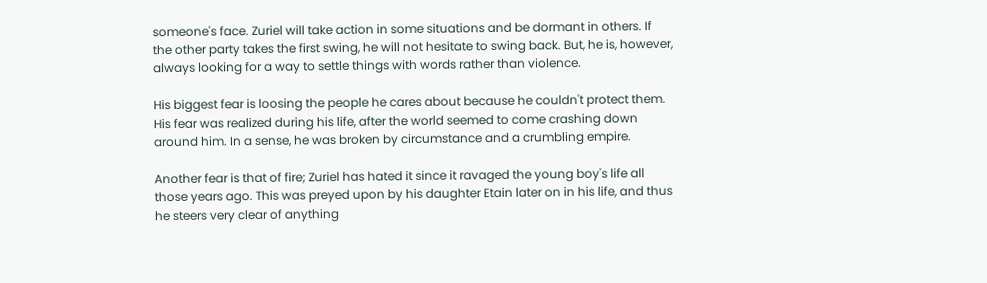someone's face. Zuriel will take action in some situations and be dormant in others. If the other party takes the first swing, he will not hesitate to swing back. But, he is, however, always looking for a way to settle things with words rather than violence.

His biggest fear is loosing the people he cares about because he couldn't protect them. His fear was realized during his life, after the world seemed to come crashing down around him. In a sense, he was broken by circumstance and a crumbling empire.

Another fear is that of fire; Zuriel has hated it since it ravaged the young boy's life all those years ago. This was preyed upon by his daughter Etain later on in his life, and thus he steers very clear of anything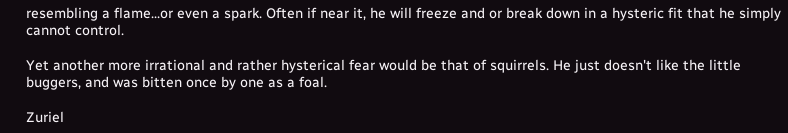resembling a flame...or even a spark. Often if near it, he will freeze and or break down in a hysteric fit that he simply cannot control.

Yet another more irrational and rather hysterical fear would be that of squirrels. He just doesn't like the little buggers, and was bitten once by one as a foal.

Zuriel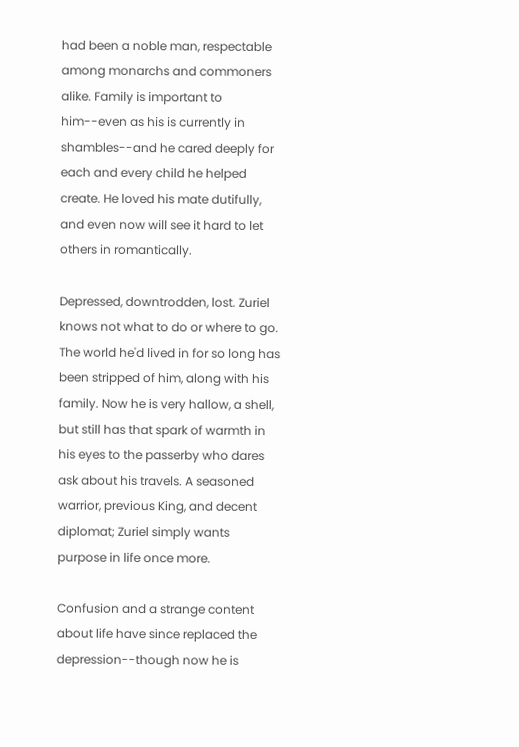had been a noble man, respectable among monarchs and commoners alike. Family is important to him--even as his is currently in shambles--and he cared deeply for each and every child he helped create. He loved his mate dutifully, and even now will see it hard to let others in romantically.

Depressed, downtrodden, lost. Zuriel knows not what to do or where to go. The world he'd lived in for so long has been stripped of him, along with his family. Now he is very hallow, a shell, but still has that spark of warmth in his eyes to the passerby who dares ask about his travels. A seasoned warrior, previous King, and decent diplomat; Zuriel simply wants purpose in life once more.

Confusion and a strange content about life have since replaced the depression--though now he is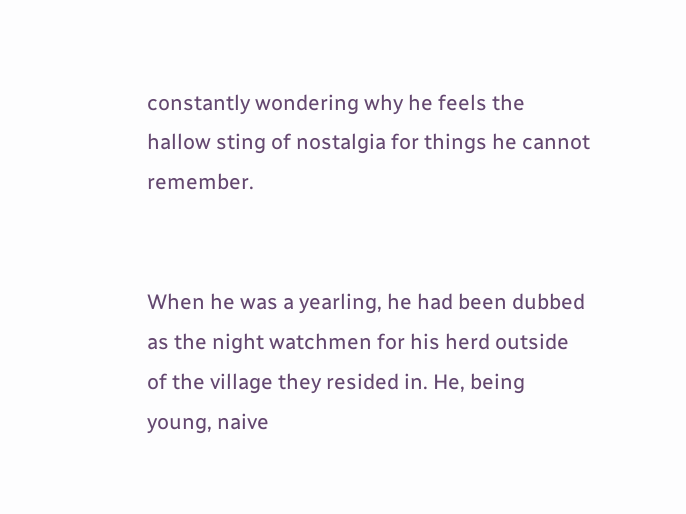constantly wondering why he feels the hallow sting of nostalgia for things he cannot remember.


When he was a yearling, he had been dubbed as the night watchmen for his herd outside of the village they resided in. He, being young, naive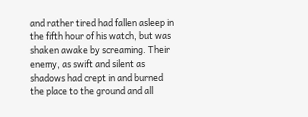and rather tired had fallen asleep in the fifth hour of his watch, but was shaken awake by screaming. Their enemy, as swift and silent as shadows had crept in and burned the place to the ground and all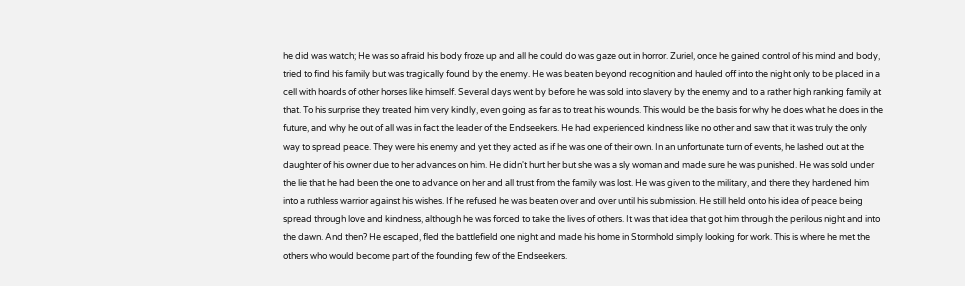he did was watch; He was so afraid his body froze up and all he could do was gaze out in horror. Zuriel, once he gained control of his mind and body, tried to find his family but was tragically found by the enemy. He was beaten beyond recognition and hauled off into the night only to be placed in a cell with hoards of other horses like himself. Several days went by before he was sold into slavery by the enemy and to a rather high ranking family at that. To his surprise they treated him very kindly, even going as far as to treat his wounds. This would be the basis for why he does what he does in the future, and why he out of all was in fact the leader of the Endseekers. He had experienced kindness like no other and saw that it was truly the only way to spread peace. They were his enemy and yet they acted as if he was one of their own. In an unfortunate turn of events, he lashed out at the daughter of his owner due to her advances on him. He didn't hurt her but she was a sly woman and made sure he was punished. He was sold under the lie that he had been the one to advance on her and all trust from the family was lost. He was given to the military, and there they hardened him into a ruthless warrior against his wishes. If he refused he was beaten over and over until his submission. He still held onto his idea of peace being spread through love and kindness, although he was forced to take the lives of others. It was that idea that got him through the perilous night and into the dawn. And then? He escaped, fled the battlefield one night and made his home in Stormhold simply looking for work. This is where he met the others who would become part of the founding few of the Endseekers.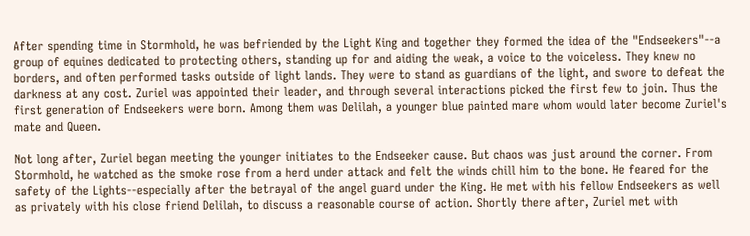After spending time in Stormhold, he was befriended by the Light King and together they formed the idea of the "Endseekers"--a group of equines dedicated to protecting others, standing up for and aiding the weak, a voice to the voiceless. They knew no borders, and often performed tasks outside of light lands. They were to stand as guardians of the light, and swore to defeat the darkness at any cost. Zuriel was appointed their leader, and through several interactions picked the first few to join. Thus the first generation of Endseekers were born. Among them was Delilah, a younger blue painted mare whom would later become Zuriel's mate and Queen.

Not long after, Zuriel began meeting the younger initiates to the Endseeker cause. But chaos was just around the corner. From Stormhold, he watched as the smoke rose from a herd under attack and felt the winds chill him to the bone. He feared for the safety of the Lights--especially after the betrayal of the angel guard under the King. He met with his fellow Endseekers as well as privately with his close friend Delilah, to discuss a reasonable course of action. Shortly there after, Zuriel met with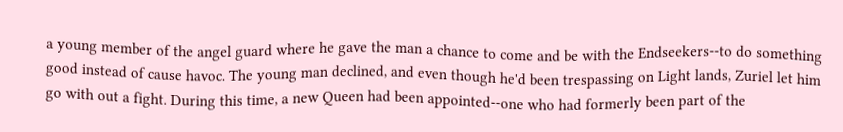a young member of the angel guard where he gave the man a chance to come and be with the Endseekers--to do something good instead of cause havoc. The young man declined, and even though he'd been trespassing on Light lands, Zuriel let him go with out a fight. During this time, a new Queen had been appointed--one who had formerly been part of the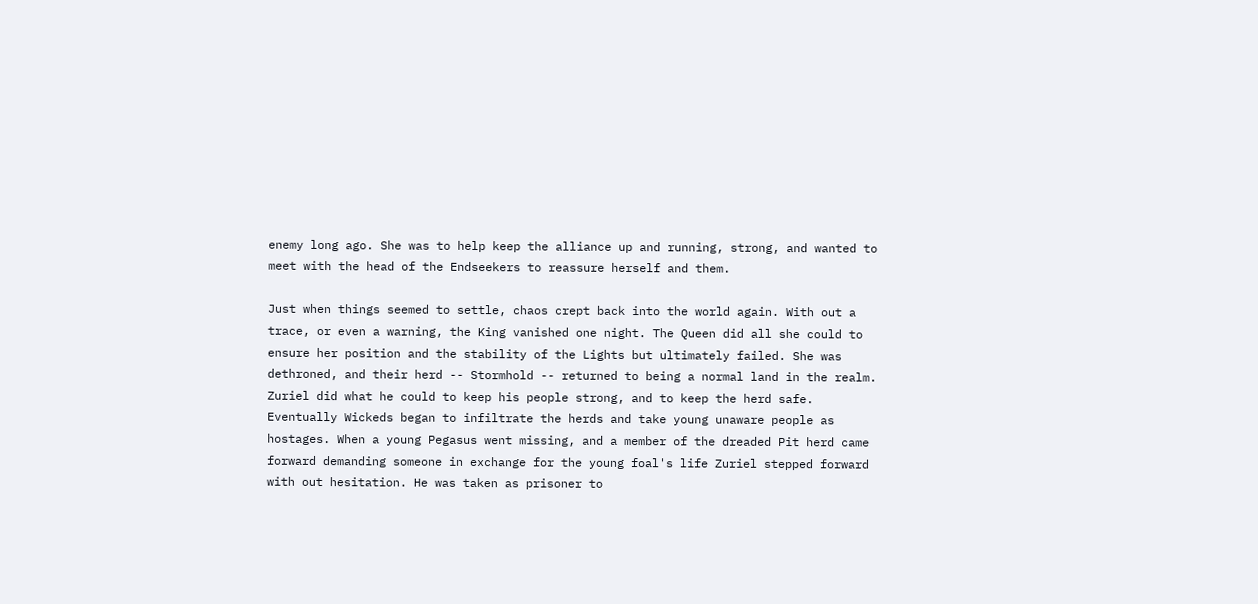enemy long ago. She was to help keep the alliance up and running, strong, and wanted to meet with the head of the Endseekers to reassure herself and them.

Just when things seemed to settle, chaos crept back into the world again. With out a trace, or even a warning, the King vanished one night. The Queen did all she could to ensure her position and the stability of the Lights but ultimately failed. She was dethroned, and their herd -- Stormhold -- returned to being a normal land in the realm. Zuriel did what he could to keep his people strong, and to keep the herd safe. Eventually Wickeds began to infiltrate the herds and take young unaware people as hostages. When a young Pegasus went missing, and a member of the dreaded Pit herd came forward demanding someone in exchange for the young foal's life Zuriel stepped forward with out hesitation. He was taken as prisoner to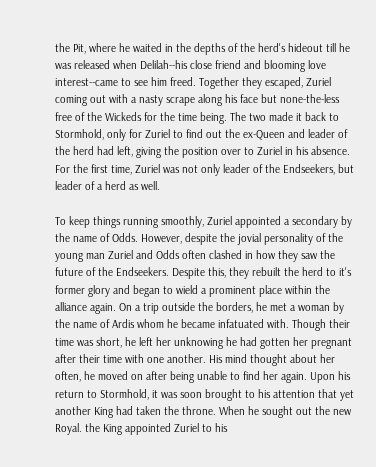the Pit, where he waited in the depths of the herd's hideout till he was released when Delilah--his close friend and blooming love interest--came to see him freed. Together they escaped, Zuriel coming out with a nasty scrape along his face but none-the-less free of the Wickeds for the time being. The two made it back to Stormhold, only for Zuriel to find out the ex-Queen and leader of the herd had left, giving the position over to Zuriel in his absence. For the first time, Zuriel was not only leader of the Endseekers, but leader of a herd as well.

To keep things running smoothly, Zuriel appointed a secondary by the name of Odds. However, despite the jovial personality of the young man Zuriel and Odds often clashed in how they saw the future of the Endseekers. Despite this, they rebuilt the herd to it's former glory and began to wield a prominent place within the alliance again. On a trip outside the borders, he met a woman by the name of Ardis whom he became infatuated with. Though their time was short, he left her unknowing he had gotten her pregnant after their time with one another. His mind thought about her often, he moved on after being unable to find her again. Upon his return to Stormhold, it was soon brought to his attention that yet another King had taken the throne. When he sought out the new Royal. the King appointed Zuriel to his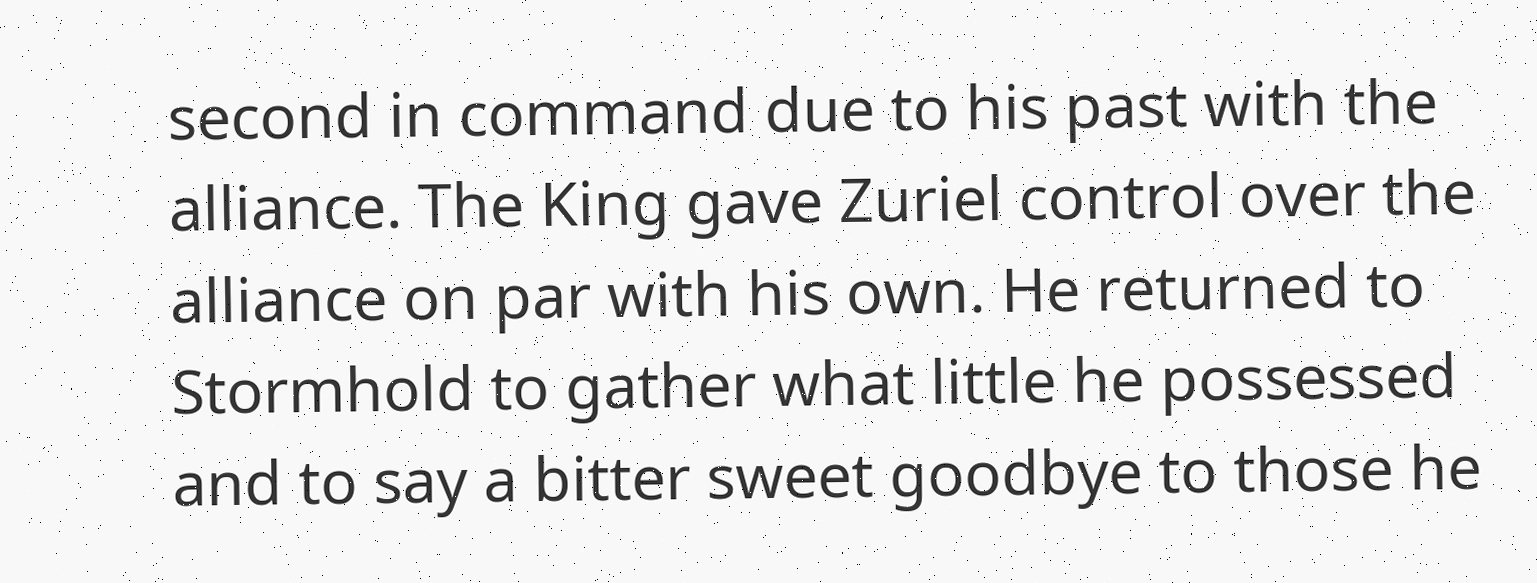second in command due to his past with the alliance. The King gave Zuriel control over the alliance on par with his own. He returned to Stormhold to gather what little he possessed and to say a bitter sweet goodbye to those he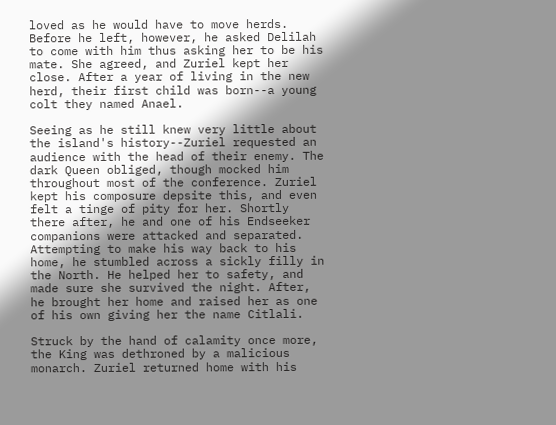loved as he would have to move herds. Before he left, however, he asked Delilah to come with him thus asking her to be his mate. She agreed, and Zuriel kept her close. After a year of living in the new herd, their first child was born--a young colt they named Anael.

Seeing as he still knew very little about the island's history--Zuriel requested an audience with the head of their enemy. The dark Queen obliged, though mocked him throughout most of the conference. Zuriel kept his composure depsite this, and even felt a tinge of pity for her. Shortly there after, he and one of his Endseeker companions were attacked and separated. Attempting to make his way back to his home, he stumbled across a sickly filly in the North. He helped her to safety, and made sure she survived the night. After, he brought her home and raised her as one of his own giving her the name Citlali.

Struck by the hand of calamity once more, the King was dethroned by a malicious monarch. Zuriel returned home with his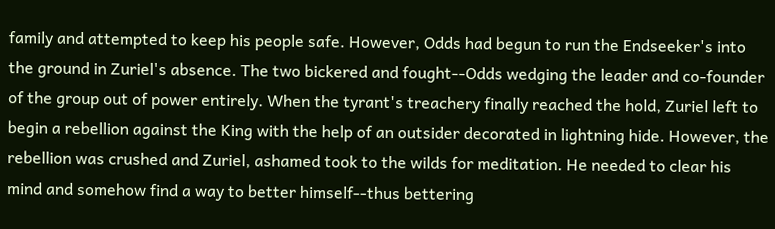family and attempted to keep his people safe. However, Odds had begun to run the Endseeker's into the ground in Zuriel's absence. The two bickered and fought--Odds wedging the leader and co-founder of the group out of power entirely. When the tyrant's treachery finally reached the hold, Zuriel left to begin a rebellion against the King with the help of an outsider decorated in lightning hide. However, the rebellion was crushed and Zuriel, ashamed took to the wilds for meditation. He needed to clear his mind and somehow find a way to better himself--thus bettering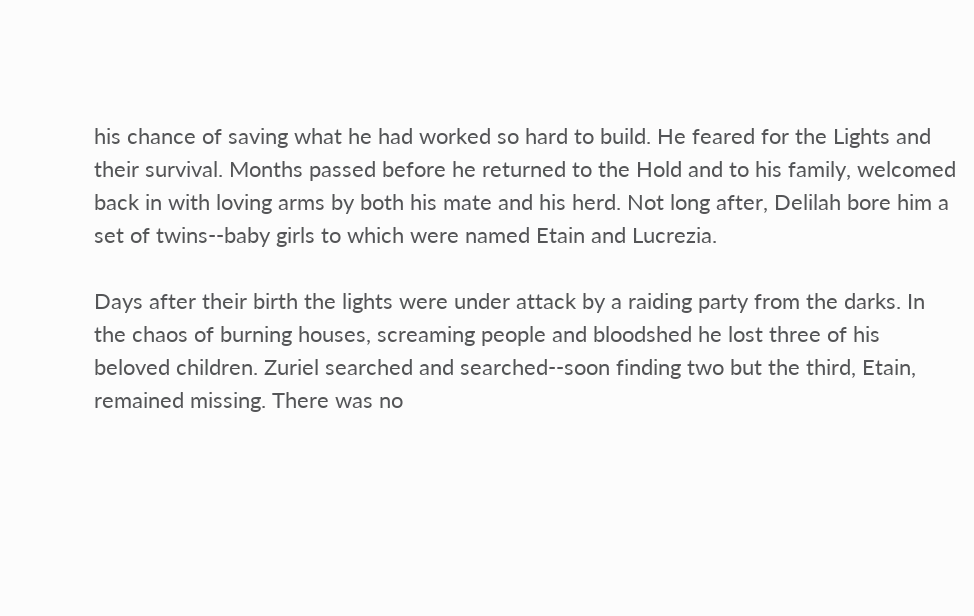his chance of saving what he had worked so hard to build. He feared for the Lights and their survival. Months passed before he returned to the Hold and to his family, welcomed back in with loving arms by both his mate and his herd. Not long after, Delilah bore him a set of twins--baby girls to which were named Etain and Lucrezia.

Days after their birth the lights were under attack by a raiding party from the darks. In the chaos of burning houses, screaming people and bloodshed he lost three of his beloved children. Zuriel searched and searched--soon finding two but the third, Etain, remained missing. There was no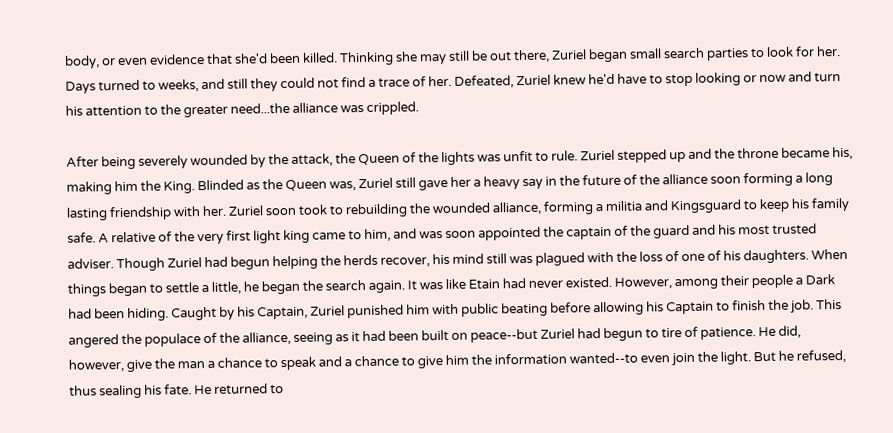body, or even evidence that she'd been killed. Thinking she may still be out there, Zuriel began small search parties to look for her. Days turned to weeks, and still they could not find a trace of her. Defeated, Zuriel knew he'd have to stop looking or now and turn his attention to the greater need...the alliance was crippled.

After being severely wounded by the attack, the Queen of the lights was unfit to rule. Zuriel stepped up and the throne became his, making him the King. Blinded as the Queen was, Zuriel still gave her a heavy say in the future of the alliance soon forming a long lasting friendship with her. Zuriel soon took to rebuilding the wounded alliance, forming a militia and Kingsguard to keep his family safe. A relative of the very first light king came to him, and was soon appointed the captain of the guard and his most trusted adviser. Though Zuriel had begun helping the herds recover, his mind still was plagued with the loss of one of his daughters. When things began to settle a little, he began the search again. It was like Etain had never existed. However, among their people a Dark had been hiding. Caught by his Captain, Zuriel punished him with public beating before allowing his Captain to finish the job. This angered the populace of the alliance, seeing as it had been built on peace--but Zuriel had begun to tire of patience. He did, however, give the man a chance to speak and a chance to give him the information wanted--to even join the light. But he refused, thus sealing his fate. He returned to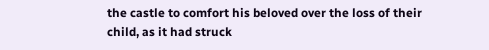the castle to comfort his beloved over the loss of their child, as it had struck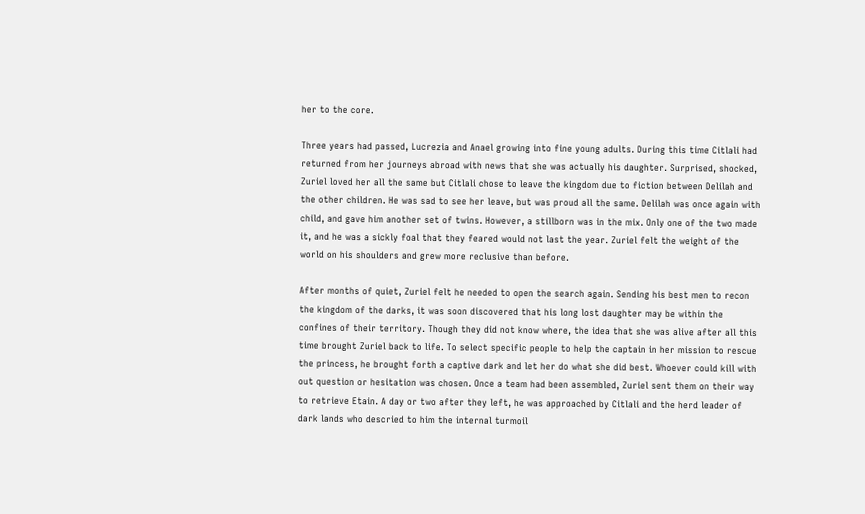her to the core.

Three years had passed, Lucrezia and Anael growing into fine young adults. During this time Citlali had returned from her journeys abroad with news that she was actually his daughter. Surprised, shocked, Zuriel loved her all the same but Citlali chose to leave the kingdom due to fiction between Delilah and the other children. He was sad to see her leave, but was proud all the same. Delilah was once again with child, and gave him another set of twins. However, a stillborn was in the mix. Only one of the two made it, and he was a sickly foal that they feared would not last the year. Zuriel felt the weight of the world on his shoulders and grew more reclusive than before.

After months of quiet, Zuriel felt he needed to open the search again. Sending his best men to recon the kingdom of the darks, it was soon discovered that his long lost daughter may be within the confines of their territory. Though they did not know where, the idea that she was alive after all this time brought Zuriel back to life. To select specific people to help the captain in her mission to rescue the princess, he brought forth a captive dark and let her do what she did best. Whoever could kill with out question or hesitation was chosen. Once a team had been assembled, Zuriel sent them on their way to retrieve Etain. A day or two after they left, he was approached by Citlali and the herd leader of dark lands who descried to him the internal turmoil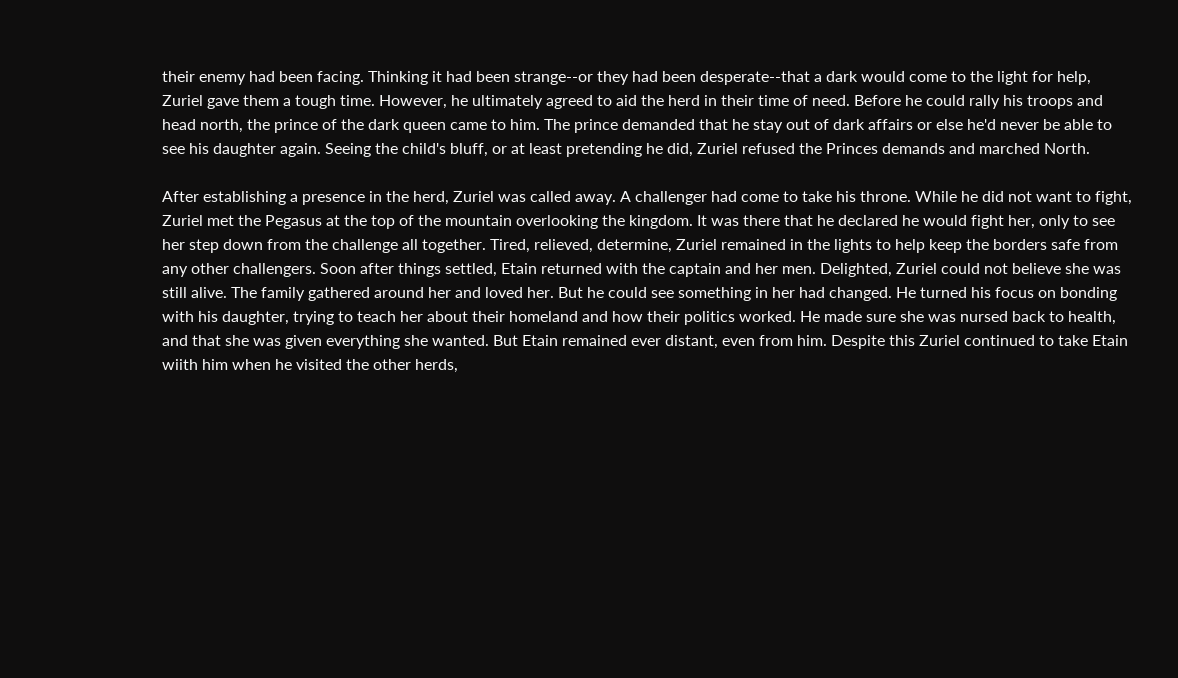their enemy had been facing. Thinking it had been strange--or they had been desperate--that a dark would come to the light for help, Zuriel gave them a tough time. However, he ultimately agreed to aid the herd in their time of need. Before he could rally his troops and head north, the prince of the dark queen came to him. The prince demanded that he stay out of dark affairs or else he'd never be able to see his daughter again. Seeing the child's bluff, or at least pretending he did, Zuriel refused the Princes demands and marched North.

After establishing a presence in the herd, Zuriel was called away. A challenger had come to take his throne. While he did not want to fight, Zuriel met the Pegasus at the top of the mountain overlooking the kingdom. It was there that he declared he would fight her, only to see her step down from the challenge all together. Tired, relieved, determine, Zuriel remained in the lights to help keep the borders safe from any other challengers. Soon after things settled, Etain returned with the captain and her men. Delighted, Zuriel could not believe she was still alive. The family gathered around her and loved her. But he could see something in her had changed. He turned his focus on bonding with his daughter, trying to teach her about their homeland and how their politics worked. He made sure she was nursed back to health, and that she was given everything she wanted. But Etain remained ever distant, even from him. Despite this Zuriel continued to take Etain wiith him when he visited the other herds,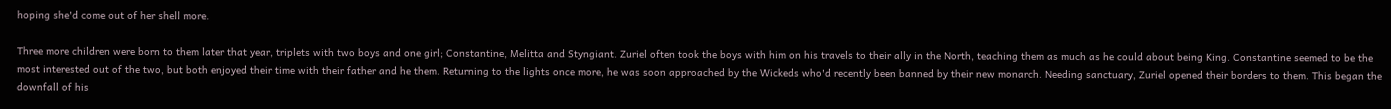hoping she'd come out of her shell more.

Three more children were born to them later that year, triplets with two boys and one girl; Constantine, Melitta and Styngiant. Zuriel often took the boys with him on his travels to their ally in the North, teaching them as much as he could about being King. Constantine seemed to be the most interested out of the two, but both enjoyed their time with their father and he them. Returning to the lights once more, he was soon approached by the Wickeds who'd recently been banned by their new monarch. Needing sanctuary, Zuriel opened their borders to them. This began the downfall of his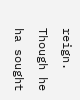reign. Though he ha sought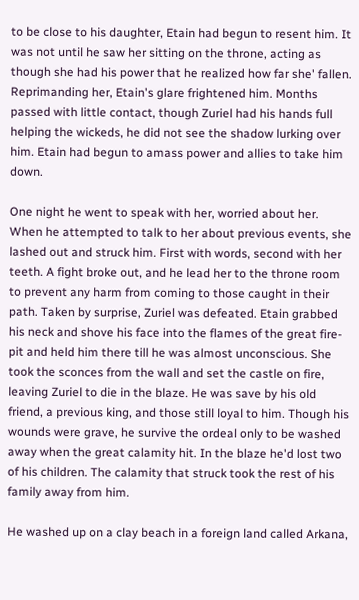to be close to his daughter, Etain had begun to resent him. It was not until he saw her sitting on the throne, acting as though she had his power that he realized how far she' fallen. Reprimanding her, Etain's glare frightened him. Months passed with little contact, though Zuriel had his hands full helping the wickeds, he did not see the shadow lurking over him. Etain had begun to amass power and allies to take him down.

One night he went to speak with her, worried about her. When he attempted to talk to her about previous events, she lashed out and struck him. First with words, second with her teeth. A fight broke out, and he lead her to the throne room to prevent any harm from coming to those caught in their path. Taken by surprise, Zuriel was defeated. Etain grabbed his neck and shove his face into the flames of the great fire-pit and held him there till he was almost unconscious. She took the sconces from the wall and set the castle on fire, leaving Zuriel to die in the blaze. He was save by his old friend, a previous king, and those still loyal to him. Though his wounds were grave, he survive the ordeal only to be washed away when the great calamity hit. In the blaze he'd lost two of his children. The calamity that struck took the rest of his family away from him.

He washed up on a clay beach in a foreign land called Arkana,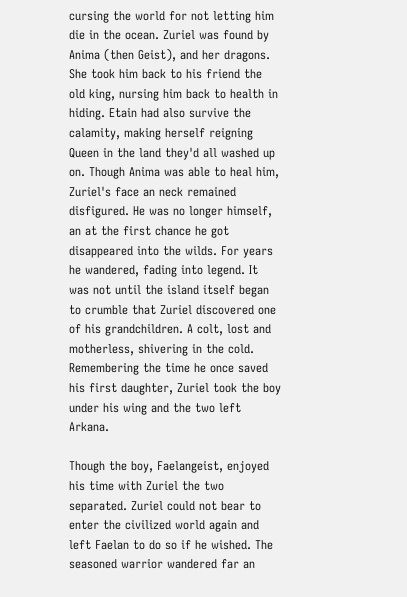cursing the world for not letting him die in the ocean. Zuriel was found by Anima (then Geist), and her dragons. She took him back to his friend the old king, nursing him back to health in hiding. Etain had also survive the calamity, making herself reigning Queen in the land they'd all washed up on. Though Anima was able to heal him, Zuriel's face an neck remained disfigured. He was no longer himself, an at the first chance he got disappeared into the wilds. For years he wandered, fading into legend. It was not until the island itself began to crumble that Zuriel discovered one of his grandchildren. A colt, lost and motherless, shivering in the cold. Remembering the time he once saved his first daughter, Zuriel took the boy under his wing and the two left Arkana.

Though the boy, Faelangeist, enjoyed his time with Zuriel the two separated. Zuriel could not bear to enter the civilized world again and left Faelan to do so if he wished. The seasoned warrior wandered far an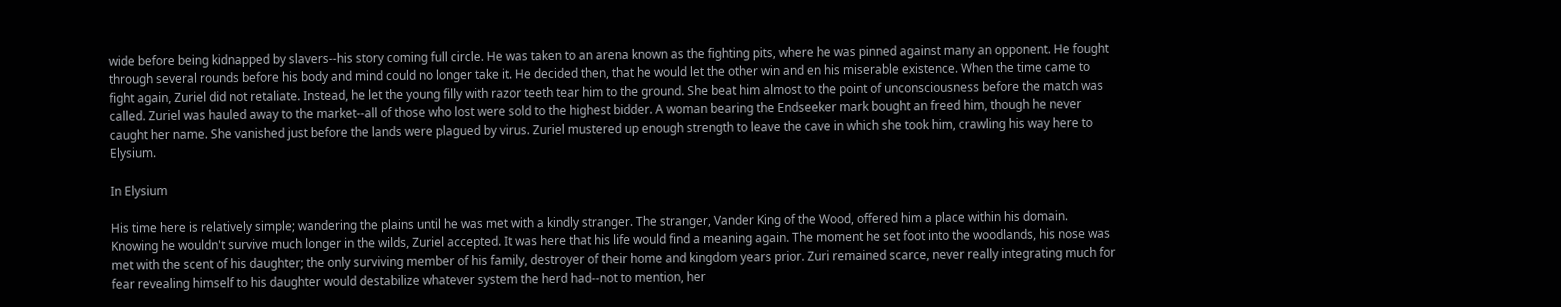wide before being kidnapped by slavers--his story coming full circle. He was taken to an arena known as the fighting pits, where he was pinned against many an opponent. He fought through several rounds before his body and mind could no longer take it. He decided then, that he would let the other win and en his miserable existence. When the time came to fight again, Zuriel did not retaliate. Instead, he let the young filly with razor teeth tear him to the ground. She beat him almost to the point of unconsciousness before the match was called. Zuriel was hauled away to the market--all of those who lost were sold to the highest bidder. A woman bearing the Endseeker mark bought an freed him, though he never caught her name. She vanished just before the lands were plagued by virus. Zuriel mustered up enough strength to leave the cave in which she took him, crawling his way here to Elysium.

In Elysium

His time here is relatively simple; wandering the plains until he was met with a kindly stranger. The stranger, Vander King of the Wood, offered him a place within his domain. Knowing he wouldn't survive much longer in the wilds, Zuriel accepted. It was here that his life would find a meaning again. The moment he set foot into the woodlands, his nose was met with the scent of his daughter; the only surviving member of his family, destroyer of their home and kingdom years prior. Zuri remained scarce, never really integrating much for fear revealing himself to his daughter would destabilize whatever system the herd had--not to mention, her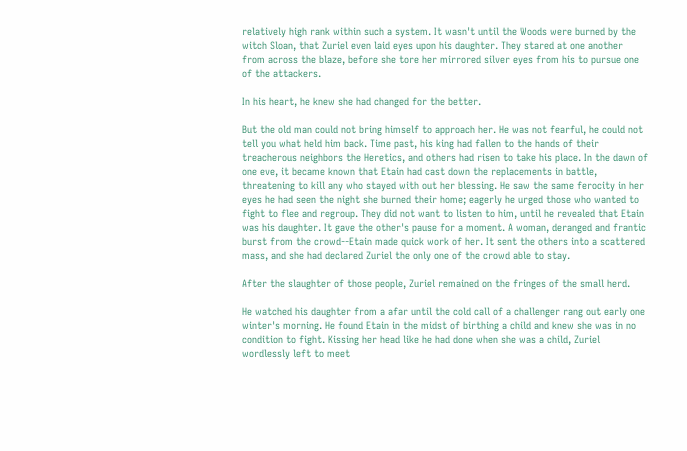relatively high rank within such a system. It wasn't until the Woods were burned by the witch Sloan, that Zuriel even laid eyes upon his daughter. They stared at one another from across the blaze, before she tore her mirrored silver eyes from his to pursue one of the attackers.

In his heart, he knew she had changed for the better.

But the old man could not bring himself to approach her. He was not fearful, he could not tell you what held him back. Time past, his king had fallen to the hands of their treacherous neighbors the Heretics, and others had risen to take his place. In the dawn of one eve, it became known that Etain had cast down the replacements in battle, threatening to kill any who stayed with out her blessing. He saw the same ferocity in her eyes he had seen the night she burned their home; eagerly he urged those who wanted to fight to flee and regroup. They did not want to listen to him, until he revealed that Etain was his daughter. It gave the other's pause for a moment. A woman, deranged and frantic burst from the crowd--Etain made quick work of her. It sent the others into a scattered mass, and she had declared Zuriel the only one of the crowd able to stay.

After the slaughter of those people, Zuriel remained on the fringes of the small herd.

He watched his daughter from a afar until the cold call of a challenger rang out early one winter's morning. He found Etain in the midst of birthing a child and knew she was in no condition to fight. Kissing her head like he had done when she was a child, Zuriel wordlessly left to meet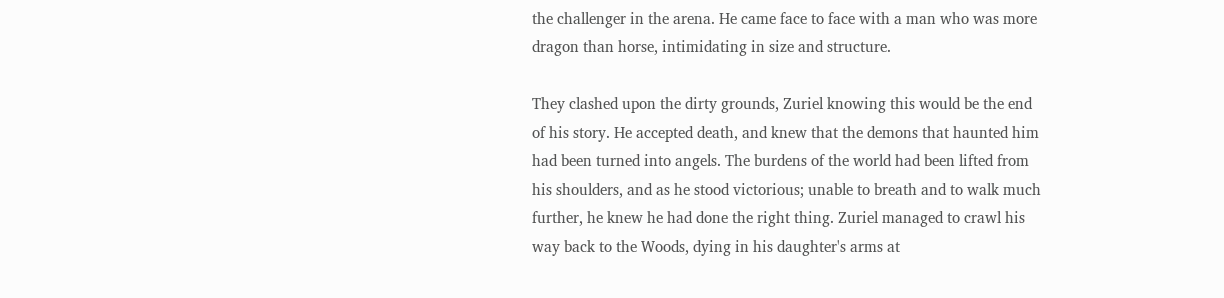the challenger in the arena. He came face to face with a man who was more dragon than horse, intimidating in size and structure.

They clashed upon the dirty grounds, Zuriel knowing this would be the end of his story. He accepted death, and knew that the demons that haunted him had been turned into angels. The burdens of the world had been lifted from his shoulders, and as he stood victorious; unable to breath and to walk much further, he knew he had done the right thing. Zuriel managed to crawl his way back to the Woods, dying in his daughter's arms at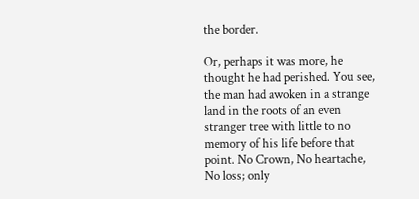the border.

Or, perhaps it was more, he thought he had perished. You see, the man had awoken in a strange land in the roots of an even stranger tree with little to no memory of his life before that point. No Crown, No heartache, No loss; only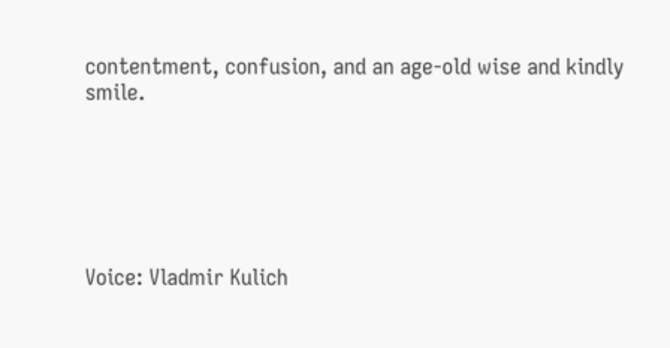contentment, confusion, and an age-old wise and kindly smile.






Voice: Vladmir Kulich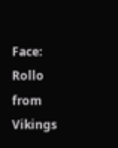Face: Rollo from Vikings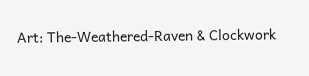Art: The-Weathered-Raven & Clockwork